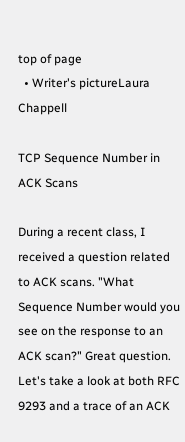top of page
  • Writer's pictureLaura Chappell

TCP Sequence Number in ACK Scans

During a recent class, I received a question related to ACK scans. "What Sequence Number would you see on the response to an ACK scan?" Great question. Let's take a look at both RFC 9293 and a trace of an ACK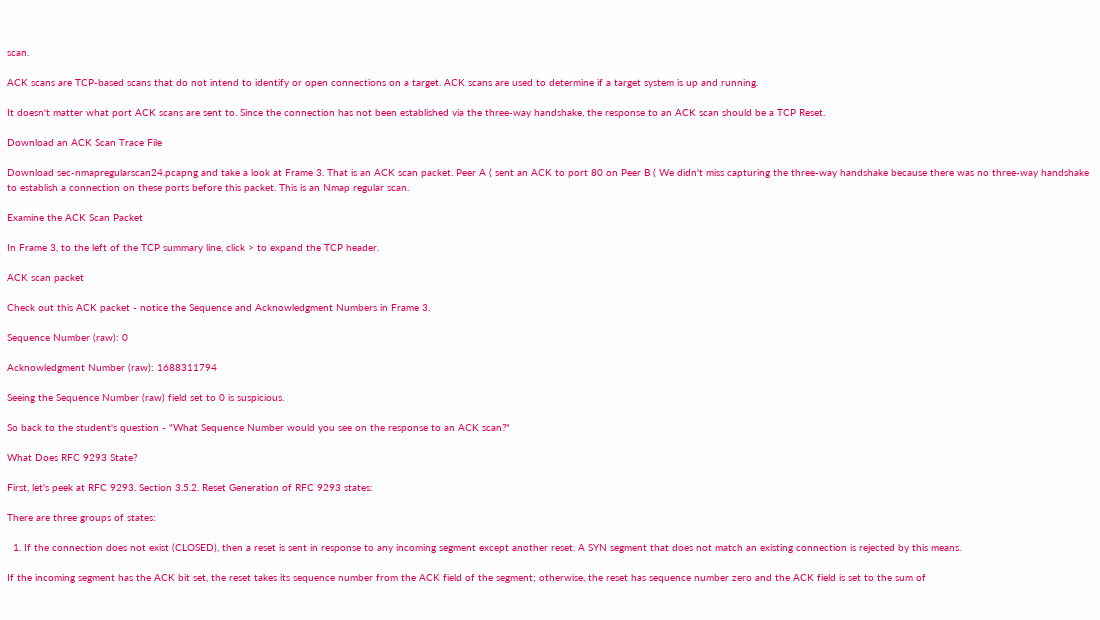scan.

ACK scans are TCP-based scans that do not intend to identify or open connections on a target. ACK scans are used to determine if a target system is up and running.

It doesn't matter what port ACK scans are sent to. Since the connection has not been established via the three-way handshake, the response to an ACK scan should be a TCP Reset.

Download an ACK Scan Trace File

Download sec-nmapregularscan24.pcapng and take a look at Frame 3. That is an ACK scan packet. Peer A ( sent an ACK to port 80 on Peer B ( We didn't miss capturing the three-way handshake because there was no three-way handshake to establish a connection on these ports before this packet. This is an Nmap regular scan.

Examine the ACK Scan Packet

In Frame 3, to the left of the TCP summary line, click > to expand the TCP header.

ACK scan packet

Check out this ACK packet - notice the Sequence and Acknowledgment Numbers in Frame 3.

Sequence Number (raw): 0

Acknowledgment Number (raw): 1688311794

Seeing the Sequence Number (raw) field set to 0 is suspicious.

So back to the student's question - "What Sequence Number would you see on the response to an ACK scan?"

What Does RFC 9293 State?

First, let's peek at RFC 9293. Section 3.5.2. Reset Generation of RFC 9293 states:

There are three groups of states:

  1. If the connection does not exist (CLOSED), then a reset is sent in response to any incoming segment except another reset. A SYN segment that does not match an existing connection is rejected by this means.

If the incoming segment has the ACK bit set, the reset takes its sequence number from the ACK field of the segment; otherwise, the reset has sequence number zero and the ACK field is set to the sum of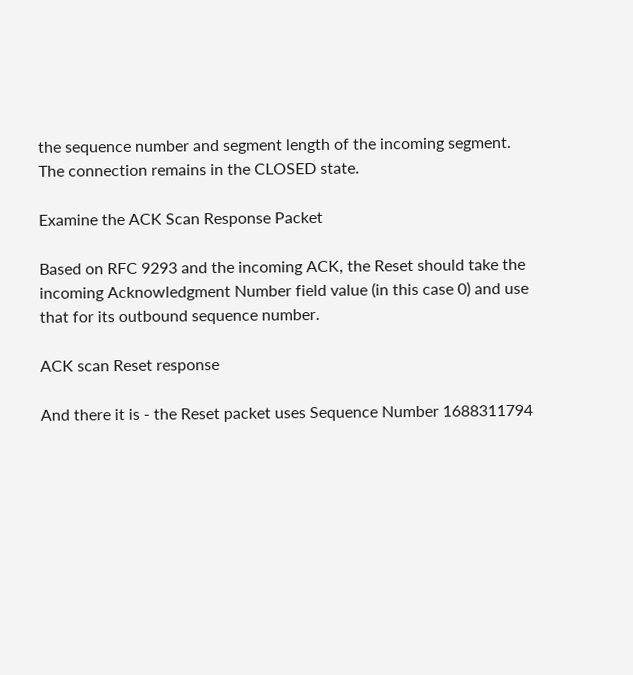the sequence number and segment length of the incoming segment. The connection remains in the CLOSED state.

Examine the ACK Scan Response Packet

Based on RFC 9293 and the incoming ACK, the Reset should take the incoming Acknowledgment Number field value (in this case 0) and use that for its outbound sequence number.

ACK scan Reset response

And there it is - the Reset packet uses Sequence Number 1688311794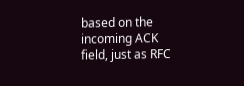based on the incoming ACK field, just as RFC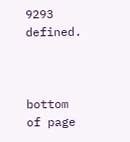9293 defined.



bottom of page